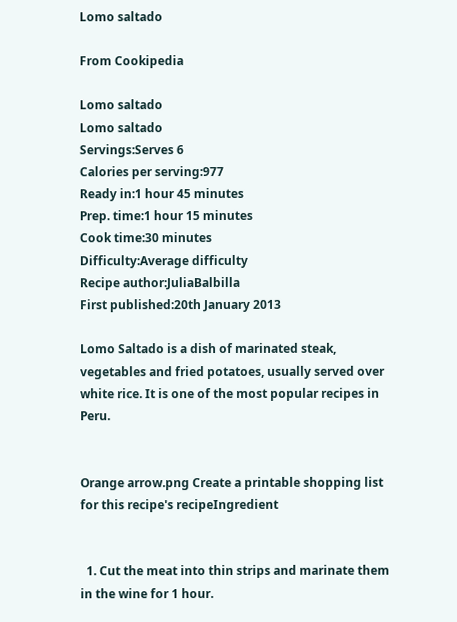Lomo saltado

From Cookipedia

Lomo saltado
Lomo saltado
Servings:Serves 6
Calories per serving:977
Ready in:1 hour 45 minutes
Prep. time:1 hour 15 minutes
Cook time:30 minutes
Difficulty:Average difficulty
Recipe author:JuliaBalbilla
First published:20th January 2013

Lomo Saltado is a dish of marinated steak, vegetables and fried potatoes, usually served over white rice. It is one of the most popular recipes in Peru.


Orange arrow.png Create a printable shopping list for this recipe's recipeIngredient


  1. Cut the meat into thin strips and marinate them in the wine for 1 hour.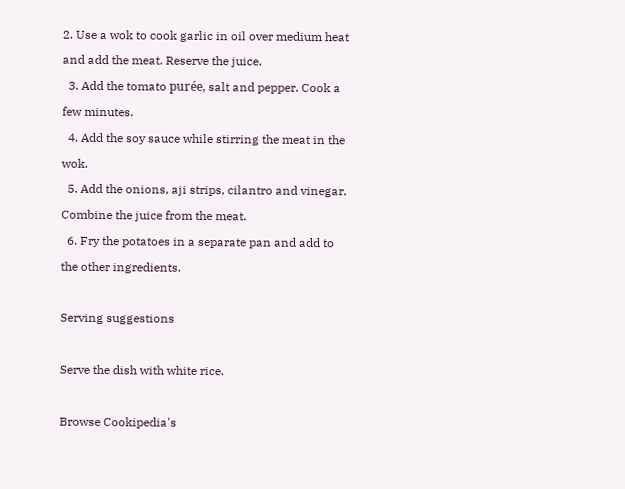2. Use a wok to cook garlic in oil over medium heat and add the meat. Reserve the juice.
  3. Add the tomato purée, salt and pepper. Cook a few minutes.
  4. Add the soy sauce while stirring the meat in the wok.
  5. Add the onions, aji strips, cilantro and vinegar. Combine the juice from the meat.
  6. Fry the potatoes in a separate pan and add to the other ingredients.

Serving suggestions

Serve the dish with white rice.

Browse Cookipedia's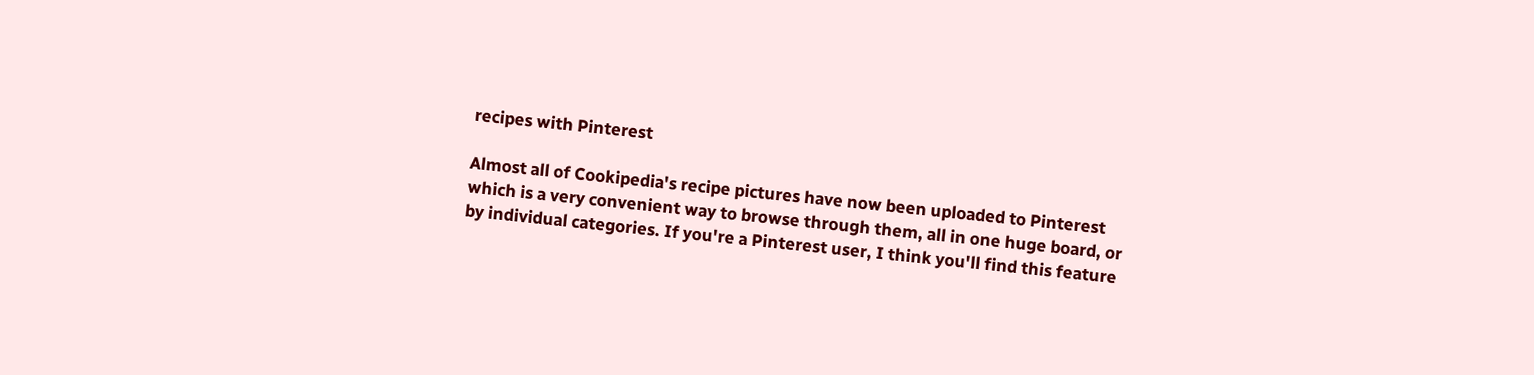recipes with Pinterest

Almost all of Cookipedia's recipe pictures have now been uploaded to Pinterest which is a very convenient way to browse through them, all in one huge board, or by individual categories. If you're a Pinterest user, I think you'll find this feature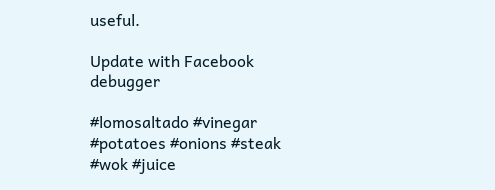useful.

Update with Facebook debugger

#lomosaltado #vinegar #potatoes #onions #steak #wok #juice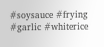#soysauce #frying #garlic #whiterice